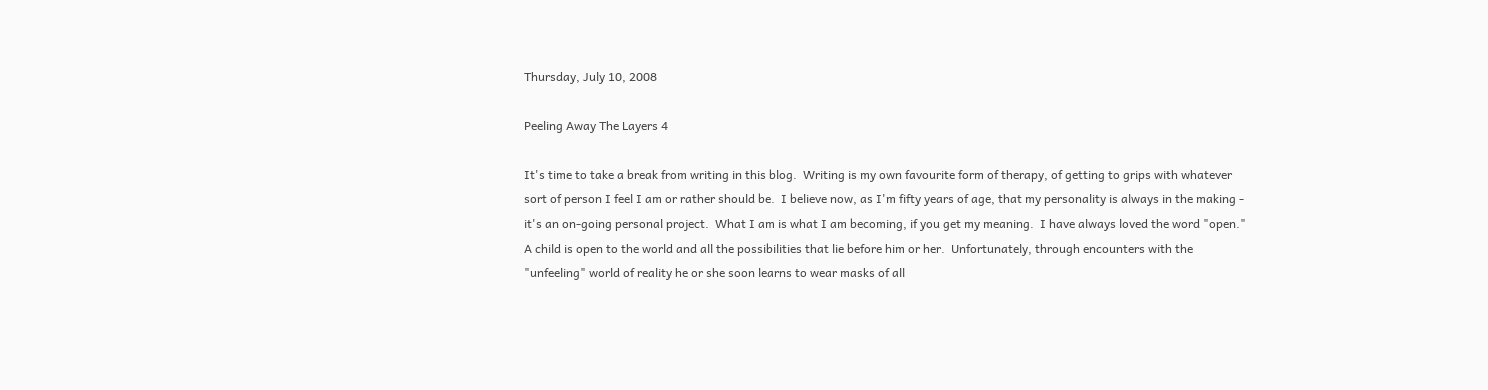Thursday, July 10, 2008

Peeling Away The Layers 4

It's time to take a break from writing in this blog.  Writing is my own favourite form of therapy, of getting to grips with whatever sort of person I feel I am or rather should be.  I believe now, as I'm fifty years of age, that my personality is always in the making - it's an on-going personal project.  What I am is what I am becoming, if you get my meaning.  I have always loved the word "open."  A child is open to the world and all the possibilities that lie before him or her.  Unfortunately, through encounters with the "unfeeling" world of reality he or she soon learns to wear masks of all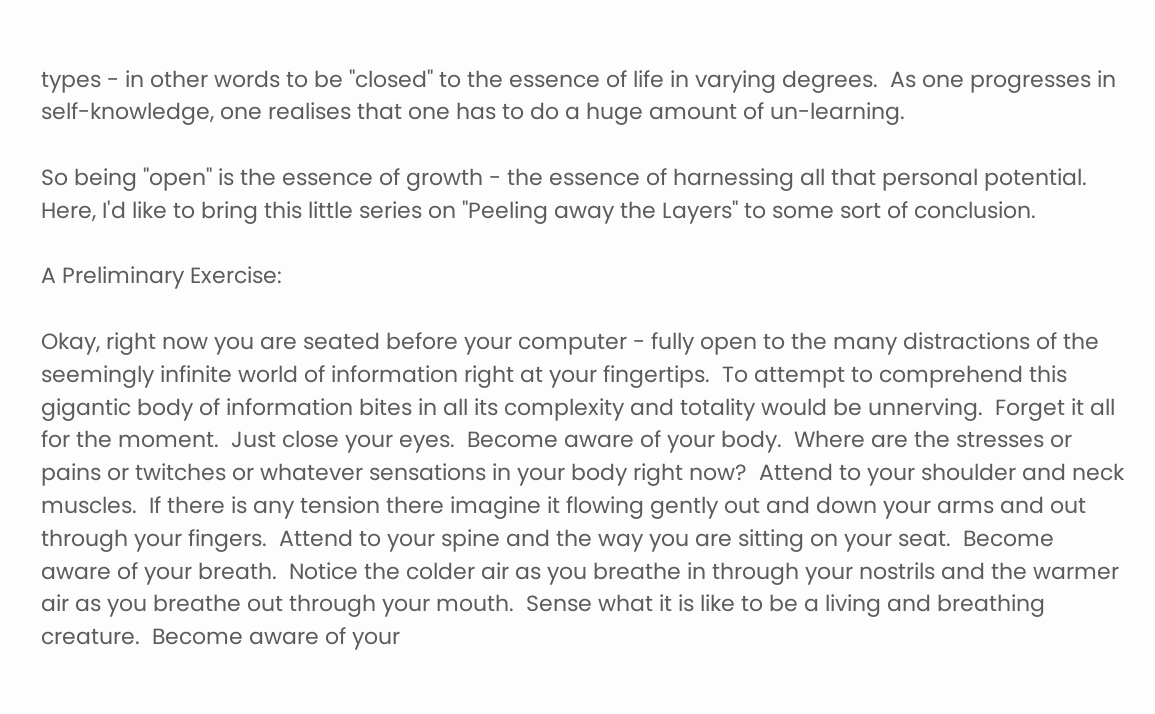types - in other words to be "closed" to the essence of life in varying degrees.  As one progresses in self-knowledge, one realises that one has to do a huge amount of un-learning.

So being "open" is the essence of growth - the essence of harnessing all that personal potential.  Here, I'd like to bring this little series on "Peeling away the Layers" to some sort of conclusion.

A Preliminary Exercise:

Okay, right now you are seated before your computer - fully open to the many distractions of the seemingly infinite world of information right at your fingertips.  To attempt to comprehend this gigantic body of information bites in all its complexity and totality would be unnerving.  Forget it all for the moment.  Just close your eyes.  Become aware of your body.  Where are the stresses or pains or twitches or whatever sensations in your body right now?  Attend to your shoulder and neck muscles.  If there is any tension there imagine it flowing gently out and down your arms and out through your fingers.  Attend to your spine and the way you are sitting on your seat.  Become aware of your breath.  Notice the colder air as you breathe in through your nostrils and the warmer air as you breathe out through your mouth.  Sense what it is like to be a living and breathing creature.  Become aware of your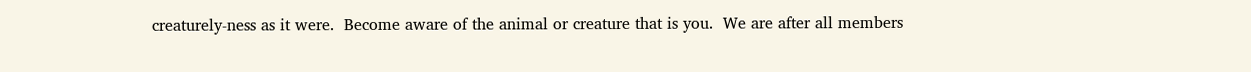creaturely-ness as it were.  Become aware of the animal or creature that is you.  We are after all members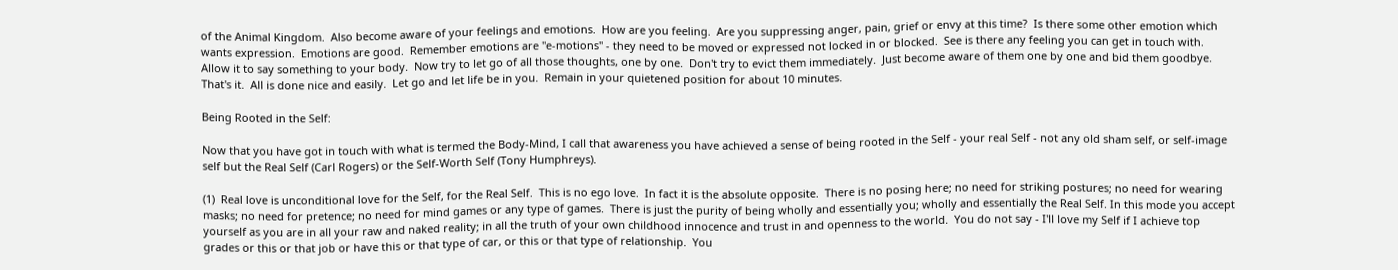of the Animal Kingdom.  Also become aware of your feelings and emotions.  How are you feeling.  Are you suppressing anger, pain, grief or envy at this time?  Is there some other emotion which wants expression.  Emotions are good.  Remember emotions are "e-motions" - they need to be moved or expressed not locked in or blocked.  See is there any feeling you can get in touch with.  Allow it to say something to your body.  Now try to let go of all those thoughts, one by one.  Don't try to evict them immediately.  Just become aware of them one by one and bid them goodbye.  That's it.  All is done nice and easily.  Let go and let life be in you.  Remain in your quietened position for about 10 minutes.

Being Rooted in the Self:

Now that you have got in touch with what is termed the Body-Mind, I call that awareness you have achieved a sense of being rooted in the Self - your real Self - not any old sham self, or self-image self but the Real Self (Carl Rogers) or the Self-Worth Self (Tony Humphreys).

(1)  Real love is unconditional love for the Self, for the Real Self.  This is no ego love.  In fact it is the absolute opposite.  There is no posing here; no need for striking postures; no need for wearing masks; no need for pretence; no need for mind games or any type of games.  There is just the purity of being wholly and essentially you; wholly and essentially the Real Self. In this mode you accept yourself as you are in all your raw and naked reality; in all the truth of your own childhood innocence and trust in and openness to the world.  You do not say - I'll love my Self if I achieve top grades or this or that job or have this or that type of car, or this or that type of relationship.  You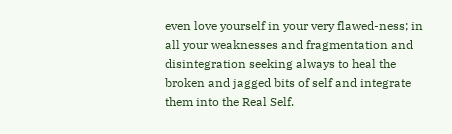even love yourself in your very flawed-ness; in all your weaknesses and fragmentation and disintegration seeking always to heal the broken and jagged bits of self and integrate them into the Real Self.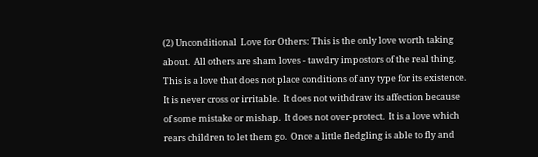(2) Unconditional  Love for Others: This is the only love worth taking about.  All others are sham loves - tawdry impostors of the real thing.  This is a love that does not place conditions of any type for its existence.  It is never cross or irritable.  It does not withdraw its affection because of some mistake or mishap.  It does not over-protect.  It is a love which rears children to let them go.  Once a little fledgling is able to fly and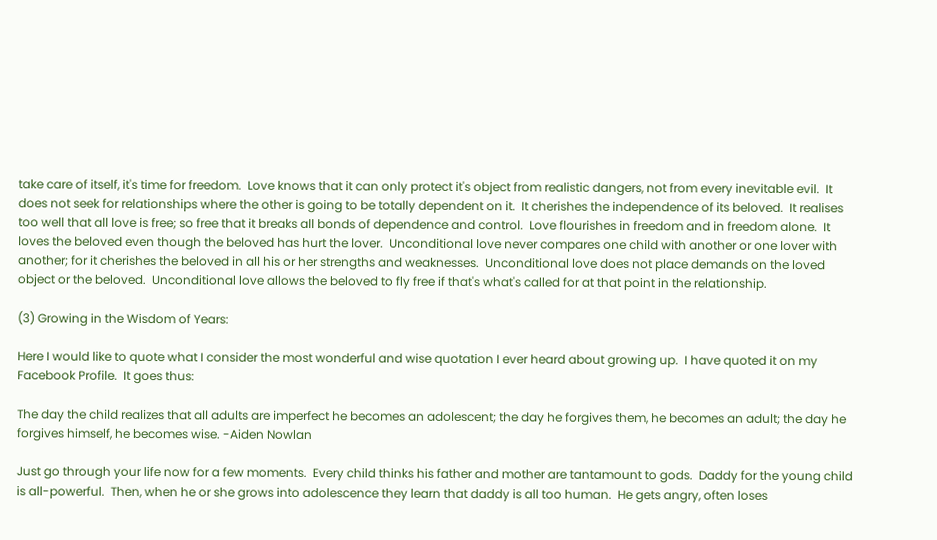take care of itself, it's time for freedom.  Love knows that it can only protect it's object from realistic dangers, not from every inevitable evil.  It does not seek for relationships where the other is going to be totally dependent on it.  It cherishes the independence of its beloved.  It realises too well that all love is free; so free that it breaks all bonds of dependence and control.  Love flourishes in freedom and in freedom alone.  It loves the beloved even though the beloved has hurt the lover.  Unconditional love never compares one child with another or one lover with another; for it cherishes the beloved in all his or her strengths and weaknesses.  Unconditional love does not place demands on the loved object or the beloved.  Unconditional love allows the beloved to fly free if that's what's called for at that point in the relationship.

(3) Growing in the Wisdom of Years:

Here I would like to quote what I consider the most wonderful and wise quotation I ever heard about growing up.  I have quoted it on my Facebook Profile.  It goes thus:

The day the child realizes that all adults are imperfect he becomes an adolescent; the day he forgives them, he becomes an adult; the day he forgives himself, he becomes wise. -Aiden Nowlan

Just go through your life now for a few moments.  Every child thinks his father and mother are tantamount to gods.  Daddy for the young child is all-powerful.  Then, when he or she grows into adolescence they learn that daddy is all too human.  He gets angry, often loses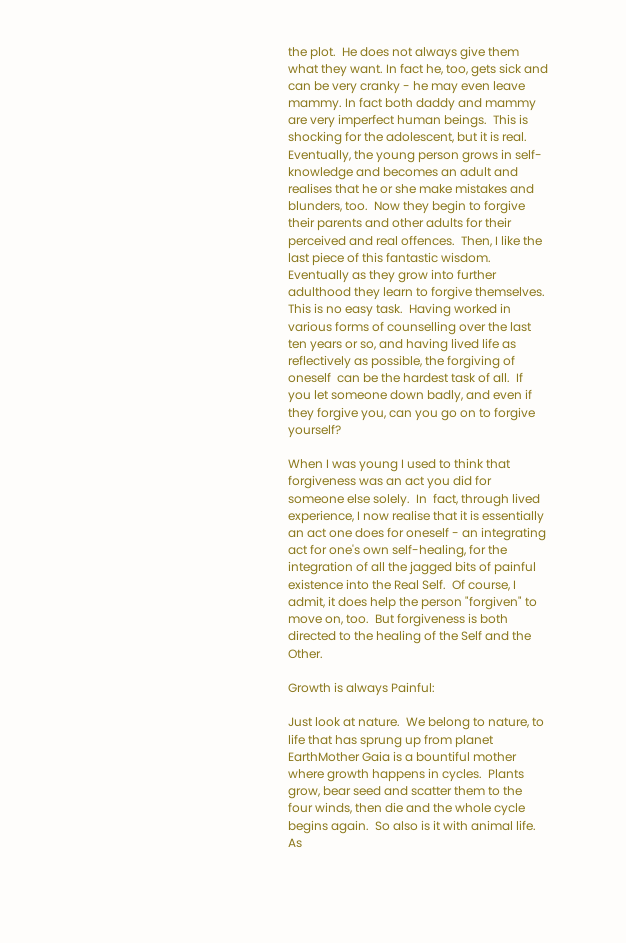the plot.  He does not always give them what they want. In fact he, too, gets sick and can be very cranky - he may even leave mammy. In fact both daddy and mammy are very imperfect human beings.  This is shocking for the adolescent, but it is real. Eventually, the young person grows in self-knowledge and becomes an adult and realises that he or she make mistakes and blunders, too.  Now they begin to forgive their parents and other adults for their perceived and real offences.  Then, I like the last piece of this fantastic wisdom.  Eventually as they grow into further adulthood they learn to forgive themselves.  This is no easy task.  Having worked in various forms of counselling over the last ten years or so, and having lived life as reflectively as possible, the forgiving of oneself  can be the hardest task of all.  If you let someone down badly, and even if they forgive you, can you go on to forgive yourself?

When I was young I used to think that forgiveness was an act you did for someone else solely.  In  fact, through lived experience, I now realise that it is essentially an act one does for oneself - an integrating act for one's own self-healing, for the integration of all the jagged bits of painful existence into the Real Self.  Of course, I admit, it does help the person "forgiven" to move on, too.  But forgiveness is both directed to the healing of the Self and the Other.

Growth is always Painful:

Just look at nature.  We belong to nature, to life that has sprung up from planet EarthMother Gaia is a bountiful mother where growth happens in cycles.  Plants grow, bear seed and scatter them to the four winds, then die and the whole cycle begins again.  So also is it with animal life.  As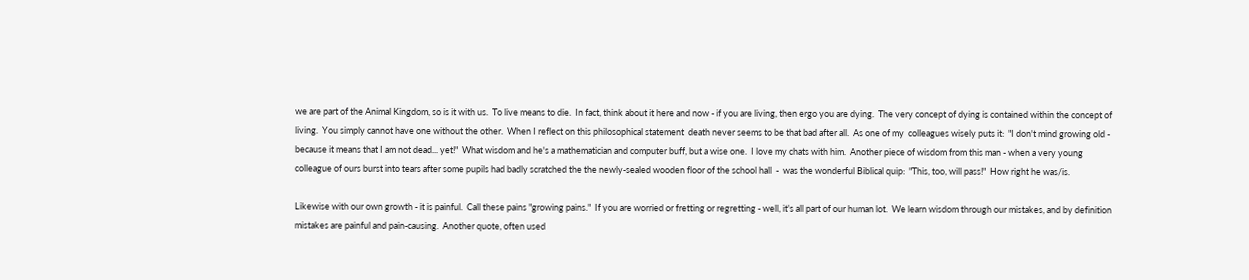we are part of the Animal Kingdom, so is it with us.  To live means to die.  In fact, think about it here and now - if you are living, then ergo you are dying.  The very concept of dying is contained within the concept of living.  You simply cannot have one without the other.  When I reflect on this philosophical statement  death never seems to be that bad after all.  As one of my  colleagues wisely puts it:  "I don't mind growing old - because it means that I am not dead... yet!"  What wisdom and he's a mathematician and computer buff, but a wise one.  I love my chats with him.  Another piece of wisdom from this man - when a very young colleague of ours burst into tears after some pupils had badly scratched the the newly-sealed wooden floor of the school hall  -  was the wonderful Biblical quip:  "This, too, will pass!"  How right he was/is.

Likewise with our own growth - it is painful.  Call these pains "growing pains."  If you are worried or fretting or regretting - well, it's all part of our human lot.  We learn wisdom through our mistakes, and by definition mistakes are painful and pain-causing.  Another quote, often used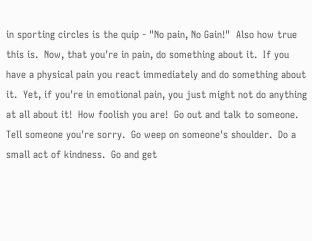in sporting circles is the quip - "No pain, No Gain!"  Also how true this is.  Now, that you're in pain, do something about it.  If you have a physical pain you react immediately and do something about it.  Yet, if you're in emotional pain, you just might not do anything at all about it!  How foolish you are!  Go out and talk to someone.  Tell someone you're sorry.  Go weep on someone's shoulder.  Do a small act of kindness.  Go and get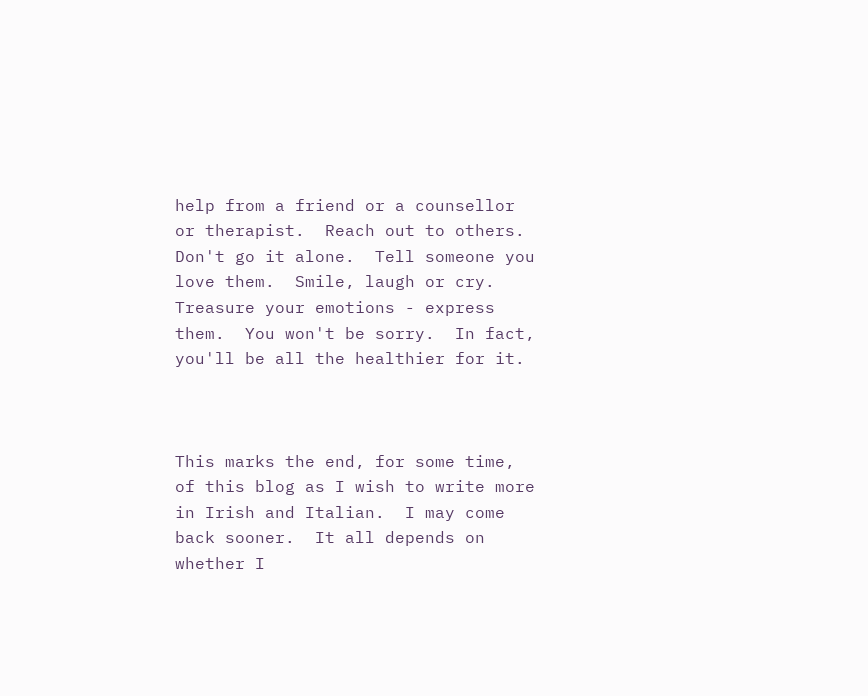help from a friend or a counsellor or therapist.  Reach out to others.  Don't go it alone.  Tell someone you love them.  Smile, laugh or cry.  Treasure your emotions - express them.  You won't be sorry.  In fact, you'll be all the healthier for it.



This marks the end, for some time, of this blog as I wish to write more in Irish and Italian.  I may come back sooner.  It all depends on whether I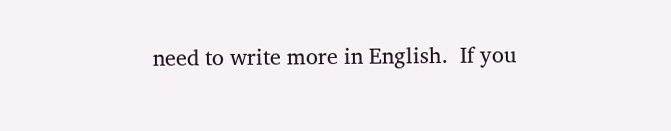need to write more in English.  If you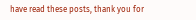have read these posts, thank you for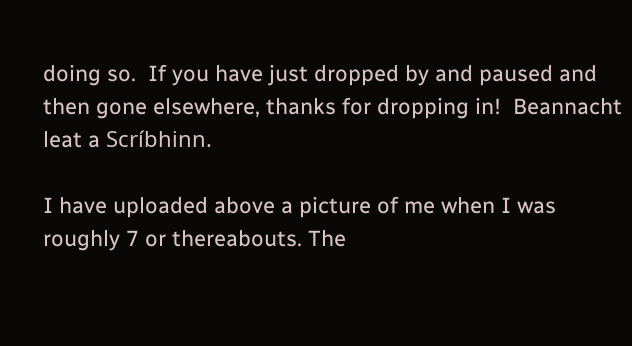doing so.  If you have just dropped by and paused and then gone elsewhere, thanks for dropping in!  Beannacht leat a Scríbhinn.

I have uploaded above a picture of me when I was roughly 7 or thereabouts. The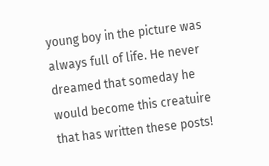young boy in the picture was always full of life. He never dreamed that someday he would become this creatuire that has written these posts!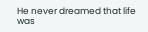He never dreamed that life was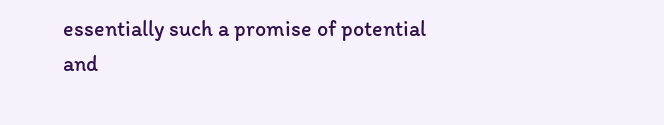essentially such a promise of potential and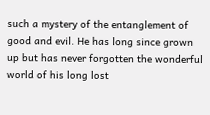such a mystery of the entanglement of good and evil. He has long since grown up but has never forgotten the wonderful world of his long lost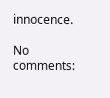innocence.

No comments: